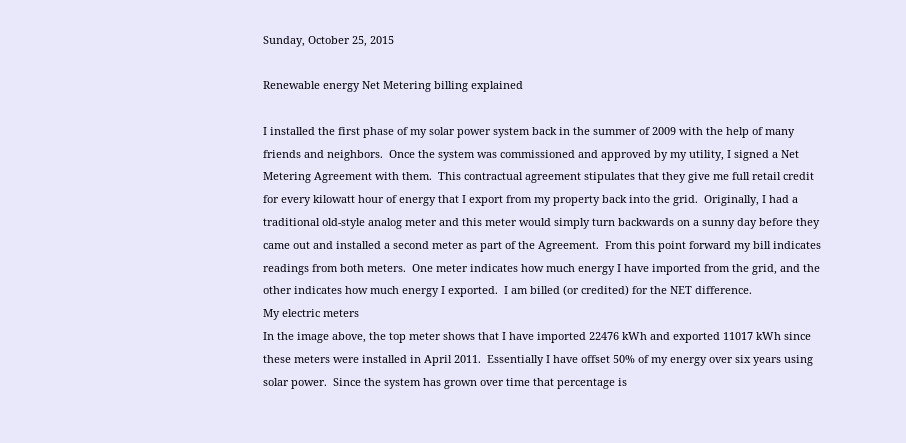Sunday, October 25, 2015

Renewable energy Net Metering billing explained

I installed the first phase of my solar power system back in the summer of 2009 with the help of many friends and neighbors.  Once the system was commissioned and approved by my utility, I signed a Net Metering Agreement with them.  This contractual agreement stipulates that they give me full retail credit for every kilowatt hour of energy that I export from my property back into the grid.  Originally, I had a traditional old-style analog meter and this meter would simply turn backwards on a sunny day before they came out and installed a second meter as part of the Agreement.  From this point forward my bill indicates readings from both meters.  One meter indicates how much energy I have imported from the grid, and the other indicates how much energy I exported.  I am billed (or credited) for the NET difference.
My electric meters
In the image above, the top meter shows that I have imported 22476 kWh and exported 11017 kWh since these meters were installed in April 2011.  Essentially I have offset 50% of my energy over six years using solar power.  Since the system has grown over time that percentage is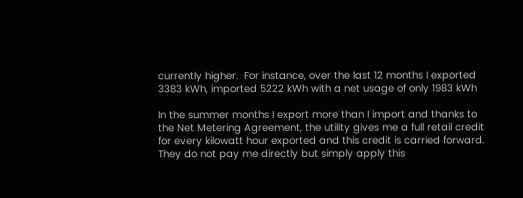currently higher.  For instance, over the last 12 months I exported 3383 kWh, imported 5222 kWh with a net usage of only 1983 kWh

In the summer months I export more than I import and thanks to the Net Metering Agreement, the utility gives me a full retail credit for every kilowatt hour exported and this credit is carried forward.  They do not pay me directly but simply apply this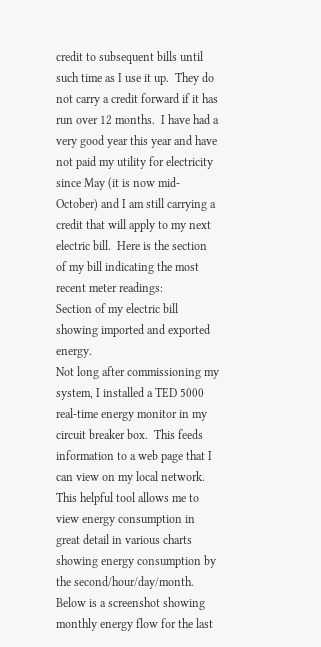credit to subsequent bills until such time as I use it up.  They do not carry a credit forward if it has run over 12 months.  I have had a very good year this year and have not paid my utility for electricity since May (it is now mid-October) and I am still carrying a credit that will apply to my next electric bill.  Here is the section of my bill indicating the most recent meter readings:
Section of my electric bill showing imported and exported energy.
Not long after commissioning my system, I installed a TED 5000 real-time energy monitor in my circuit breaker box.  This feeds information to a web page that I can view on my local network.  This helpful tool allows me to view energy consumption in great detail in various charts showing energy consumption by the second/hour/day/month.  Below is a screenshot showing monthly energy flow for the last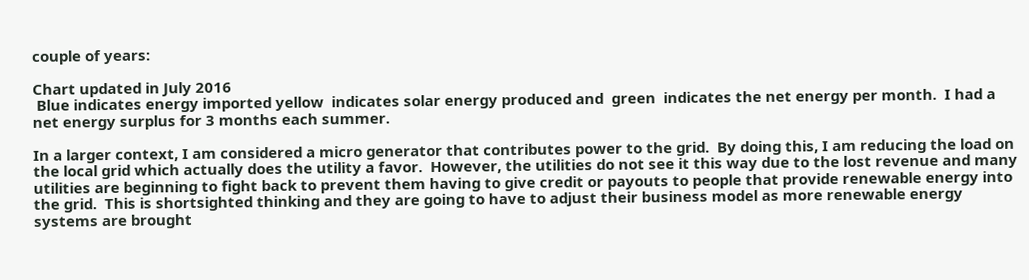couple of years:

Chart updated in July 2016
 Blue indicates energy imported yellow  indicates solar energy produced and  green  indicates the net energy per month.  I had a net energy surplus for 3 months each summer.

In a larger context, I am considered a micro generator that contributes power to the grid.  By doing this, I am reducing the load on the local grid which actually does the utility a favor.  However, the utilities do not see it this way due to the lost revenue and many utilities are beginning to fight back to prevent them having to give credit or payouts to people that provide renewable energy into the grid.  This is shortsighted thinking and they are going to have to adjust their business model as more renewable energy systems are brought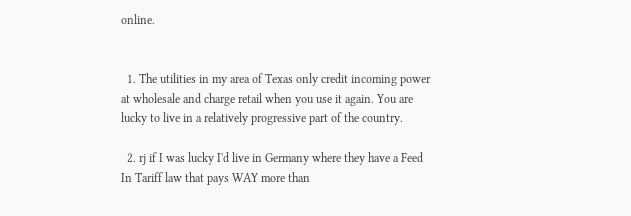online.


  1. The utilities in my area of Texas only credit incoming power at wholesale and charge retail when you use it again. You are lucky to live in a relatively progressive part of the country.

  2. rj if I was lucky I'd live in Germany where they have a Feed In Tariff law that pays WAY more than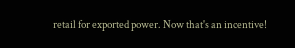retail for exported power. Now that's an incentive!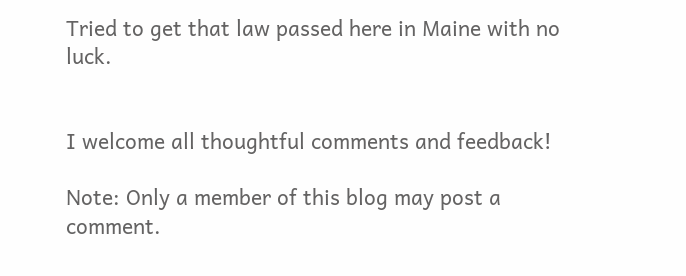Tried to get that law passed here in Maine with no luck.


I welcome all thoughtful comments and feedback!

Note: Only a member of this blog may post a comment.